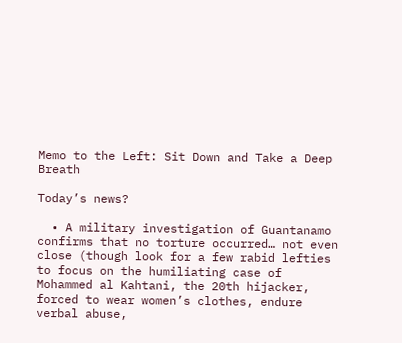Memo to the Left: Sit Down and Take a Deep Breath

Today’s news?

  • A military investigation of Guantanamo confirms that no torture occurred… not even close (though look for a few rabid lefties to focus on the humiliating case of Mohammed al Kahtani, the 20th hijacker, forced to wear women’s clothes, endure verbal abuse,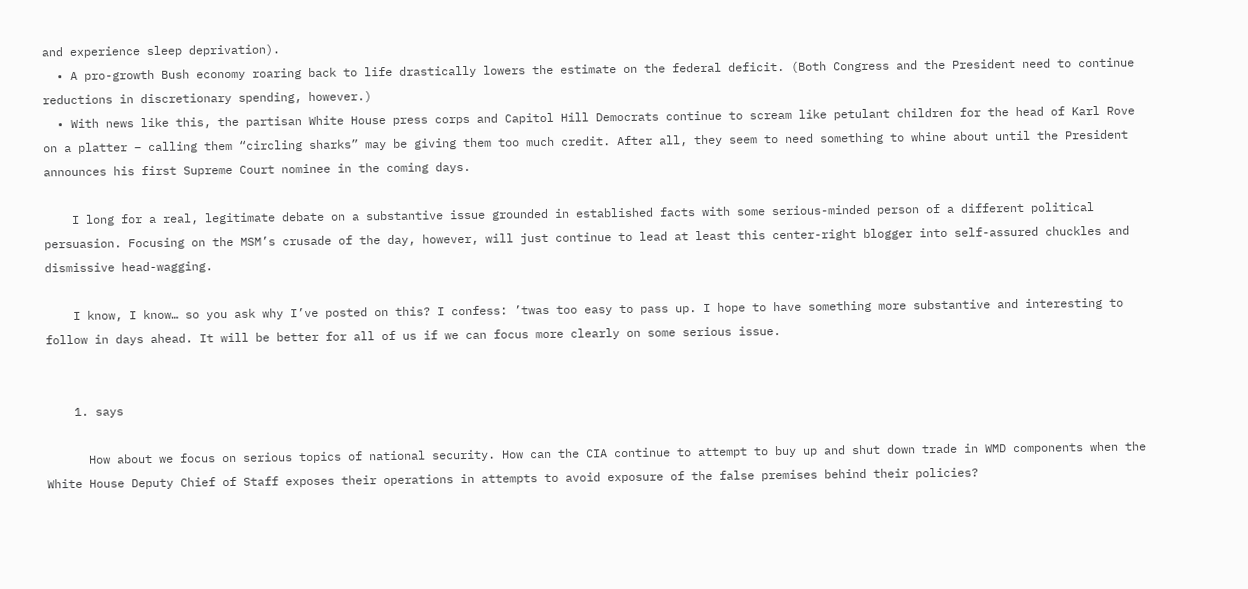and experience sleep deprivation).
  • A pro-growth Bush economy roaring back to life drastically lowers the estimate on the federal deficit. (Both Congress and the President need to continue reductions in discretionary spending, however.)
  • With news like this, the partisan White House press corps and Capitol Hill Democrats continue to scream like petulant children for the head of Karl Rove on a platter – calling them “circling sharks” may be giving them too much credit. After all, they seem to need something to whine about until the President announces his first Supreme Court nominee in the coming days.

    I long for a real, legitimate debate on a substantive issue grounded in established facts with some serious-minded person of a different political persuasion. Focusing on the MSM’s crusade of the day, however, will just continue to lead at least this center-right blogger into self-assured chuckles and dismissive head-wagging.

    I know, I know… so you ask why I’ve posted on this? I confess: ’twas too easy to pass up. I hope to have something more substantive and interesting to follow in days ahead. It will be better for all of us if we can focus more clearly on some serious issue.


    1. says

      How about we focus on serious topics of national security. How can the CIA continue to attempt to buy up and shut down trade in WMD components when the White House Deputy Chief of Staff exposes their operations in attempts to avoid exposure of the false premises behind their policies?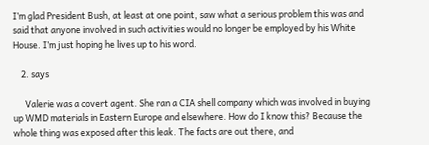I’m glad President Bush, at least at one point, saw what a serious problem this was and said that anyone involved in such activities would no longer be employed by his White House. I’m just hoping he lives up to his word.

    2. says

      Valerie was a covert agent. She ran a CIA shell company which was involved in buying up WMD materials in Eastern Europe and elsewhere. How do I know this? Because the whole thing was exposed after this leak. The facts are out there, and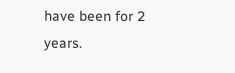have been for 2 years.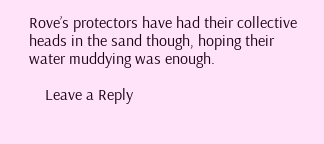Rove’s protectors have had their collective heads in the sand though, hoping their water muddying was enough.

    Leave a Reply